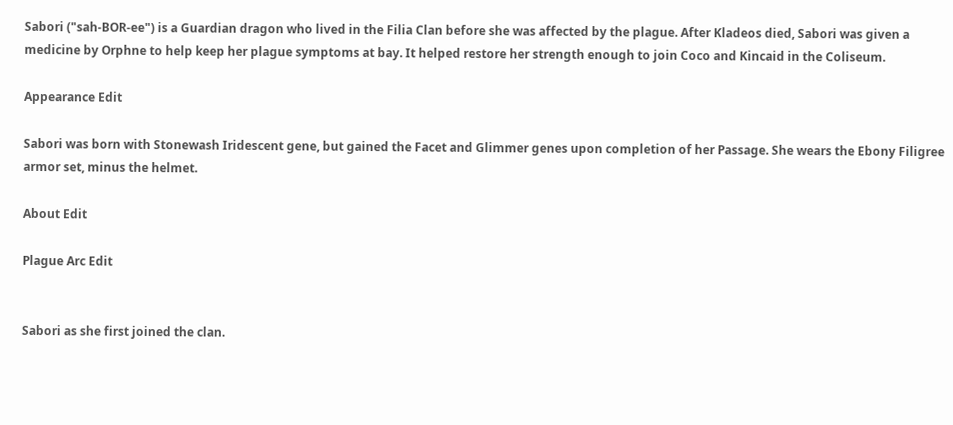Sabori ("sah-BOR-ee") is a Guardian dragon who lived in the Filia Clan before she was affected by the plague. After Kladeos died, Sabori was given a medicine by Orphne to help keep her plague symptoms at bay. It helped restore her strength enough to join Coco and Kincaid in the Coliseum.

Appearance Edit

Sabori was born with Stonewash Iridescent gene, but gained the Facet and Glimmer genes upon completion of her Passage. She wears the Ebony Filigree armor set, minus the helmet.

About Edit

Plague Arc Edit


Sabori as she first joined the clan.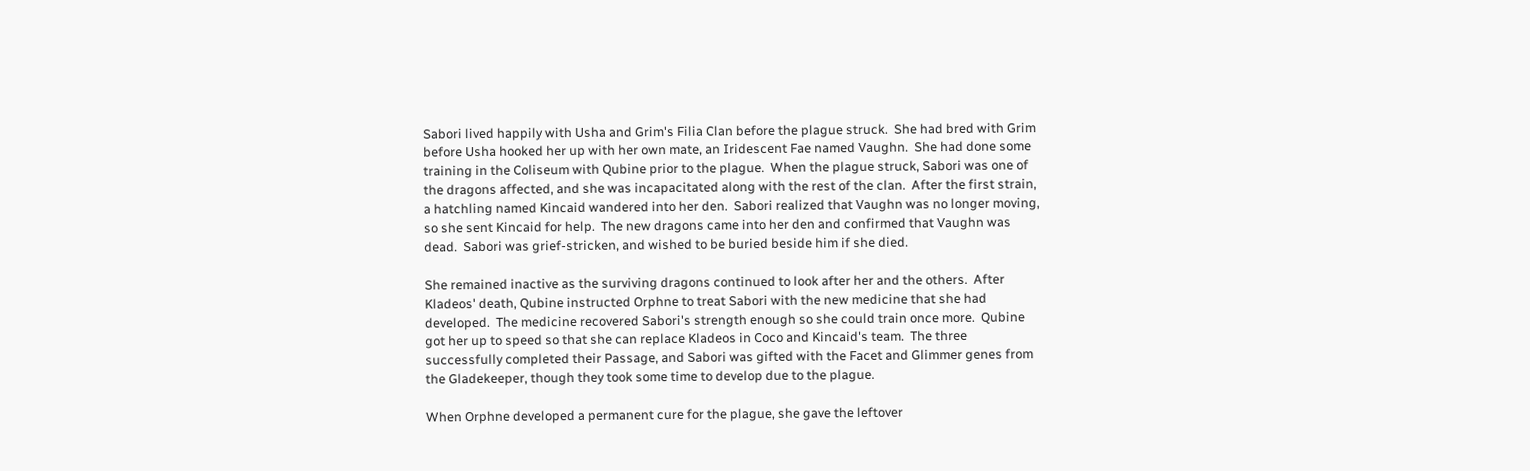Sabori lived happily with Usha and Grim's Filia Clan before the plague struck.  She had bred with Grim before Usha hooked her up with her own mate, an Iridescent Fae named Vaughn.  She had done some training in the Coliseum with Qubine prior to the plague.  When the plague struck, Sabori was one of the dragons affected, and she was incapacitated along with the rest of the clan.  After the first strain, a hatchling named Kincaid wandered into her den.  Sabori realized that Vaughn was no longer moving, so she sent Kincaid for help.  The new dragons came into her den and confirmed that Vaughn was dead.  Sabori was grief-stricken, and wished to be buried beside him if she died.

She remained inactive as the surviving dragons continued to look after her and the others.  After Kladeos' death, Qubine instructed Orphne to treat Sabori with the new medicine that she had developed.  The medicine recovered Sabori's strength enough so she could train once more.  Qubine got her up to speed so that she can replace Kladeos in Coco and Kincaid's team.  The three successfully completed their Passage, and Sabori was gifted with the Facet and Glimmer genes from the Gladekeeper, though they took some time to develop due to the plague.

When Orphne developed a permanent cure for the plague, she gave the leftover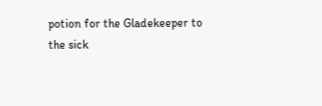potion for the Gladekeeper to the sick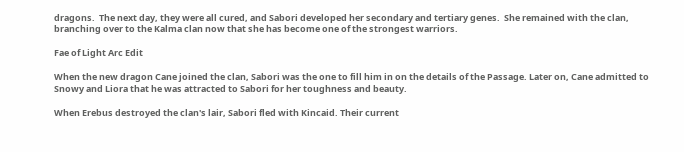dragons.  The next day, they were all cured, and Sabori developed her secondary and tertiary genes.  She remained with the clan, branching over to the Kalma clan now that she has become one of the strongest warriors.

Fae of Light Arc Edit

When the new dragon Cane joined the clan, Sabori was the one to fill him in on the details of the Passage. Later on, Cane admitted to Snowy and Liora that he was attracted to Sabori for her toughness and beauty.

When Erebus destroyed the clan's lair, Sabori fled with Kincaid. Their current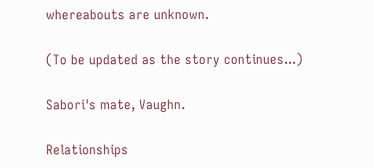whereabouts are unknown.

(To be updated as the story continues...)

Sabori's mate, Vaughn.

Relationships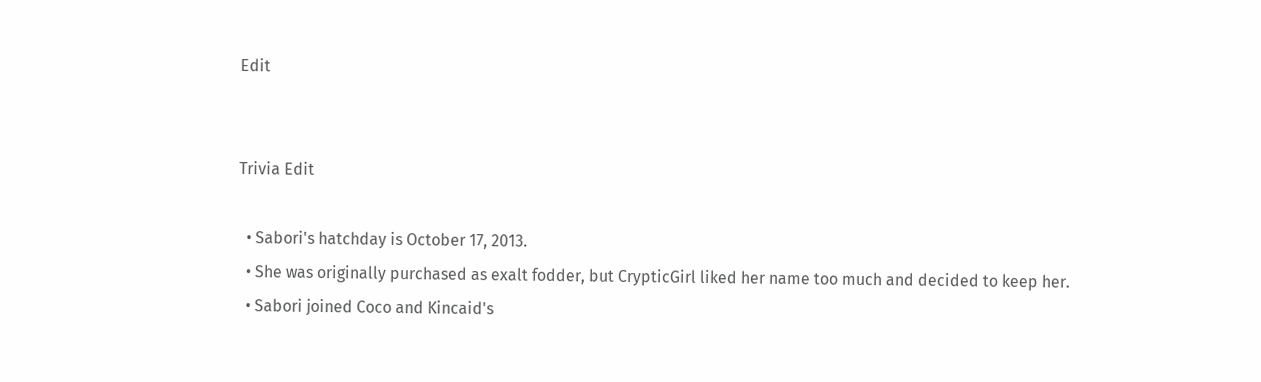Edit


Trivia Edit

  • Sabori's hatchday is October 17, 2013.
  • She was originally purchased as exalt fodder, but CrypticGirl liked her name too much and decided to keep her.
  • Sabori joined Coco and Kincaid's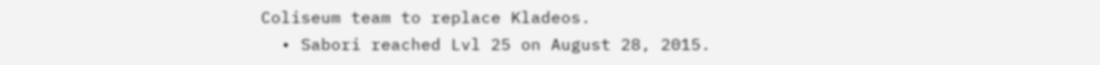Coliseum team to replace Kladeos.
  • Sabori reached Lvl 25 on August 28, 2015.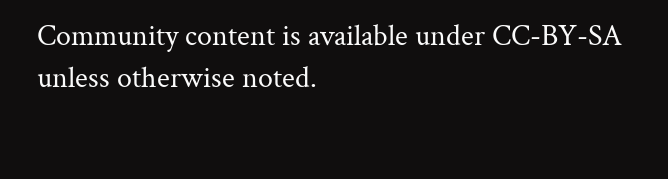Community content is available under CC-BY-SA unless otherwise noted.